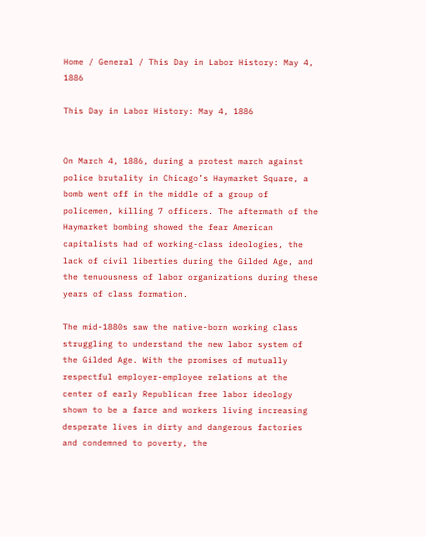Home / General / This Day in Labor History: May 4, 1886

This Day in Labor History: May 4, 1886


On March 4, 1886, during a protest march against police brutality in Chicago’s Haymarket Square, a bomb went off in the middle of a group of policemen, killing 7 officers. The aftermath of the Haymarket bombing showed the fear American capitalists had of working-class ideologies, the lack of civil liberties during the Gilded Age, and the tenuousness of labor organizations during these years of class formation.

The mid-1880s saw the native-born working class struggling to understand the new labor system of the Gilded Age. With the promises of mutually respectful employer-employee relations at the center of early Republican free labor ideology shown to be a farce and workers living increasing desperate lives in dirty and dangerous factories and condemned to poverty, the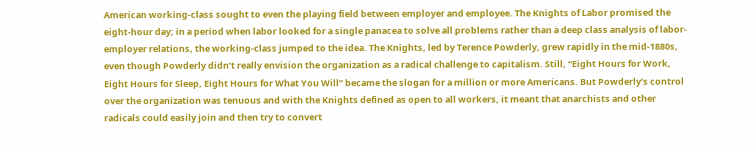American working-class sought to even the playing field between employer and employee. The Knights of Labor promised the eight-hour day; in a period when labor looked for a single panacea to solve all problems rather than a deep class analysis of labor-employer relations, the working-class jumped to the idea. The Knights, led by Terence Powderly, grew rapidly in the mid-1880s, even though Powderly didn’t really envision the organization as a radical challenge to capitalism. Still, “Eight Hours for Work, Eight Hours for Sleep, Eight Hours for What You Will” became the slogan for a million or more Americans. But Powderly’s control over the organization was tenuous and with the Knights defined as open to all workers, it meant that anarchists and other radicals could easily join and then try to convert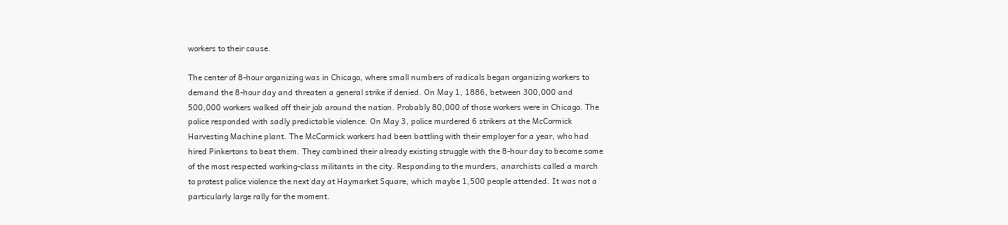workers to their cause.

The center of 8-hour organizing was in Chicago, where small numbers of radicals began organizing workers to demand the 8-hour day and threaten a general strike if denied. On May 1, 1886, between 300,000 and 500,000 workers walked off their job around the nation. Probably 80,000 of those workers were in Chicago. The police responded with sadly predictable violence. On May 3, police murdered 6 strikers at the McCormick Harvesting Machine plant. The McCormick workers had been battling with their employer for a year, who had hired Pinkertons to beat them. They combined their already existing struggle with the 8-hour day to become some of the most respected working-class militants in the city. Responding to the murders, anarchists called a march to protest police violence the next day at Haymarket Square, which maybe 1,500 people attended. It was not a particularly large rally for the moment.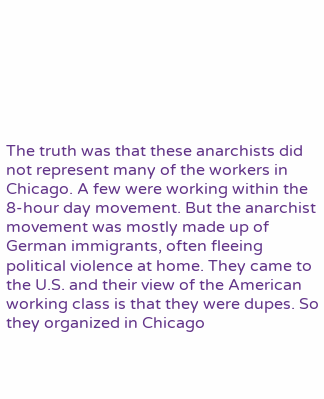The truth was that these anarchists did not represent many of the workers in Chicago. A few were working within the 8-hour day movement. But the anarchist movement was mostly made up of German immigrants, often fleeing political violence at home. They came to the U.S. and their view of the American working class is that they were dupes. So they organized in Chicago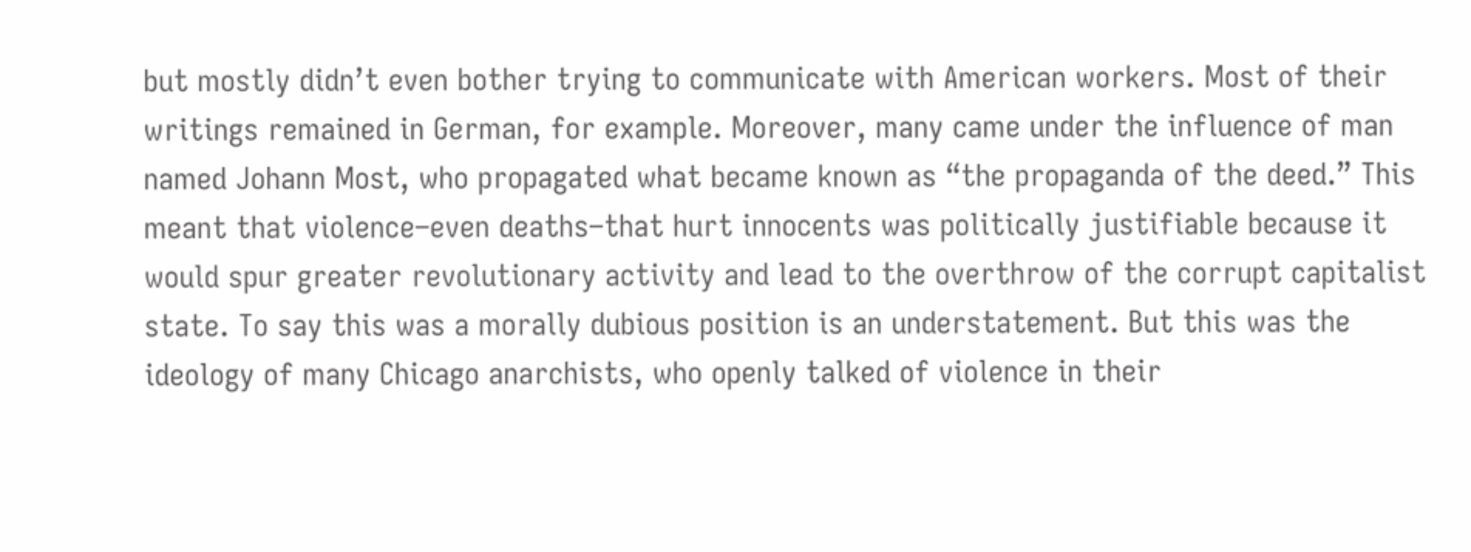but mostly didn’t even bother trying to communicate with American workers. Most of their writings remained in German, for example. Moreover, many came under the influence of man named Johann Most, who propagated what became known as “the propaganda of the deed.” This meant that violence–even deaths–that hurt innocents was politically justifiable because it would spur greater revolutionary activity and lead to the overthrow of the corrupt capitalist state. To say this was a morally dubious position is an understatement. But this was the ideology of many Chicago anarchists, who openly talked of violence in their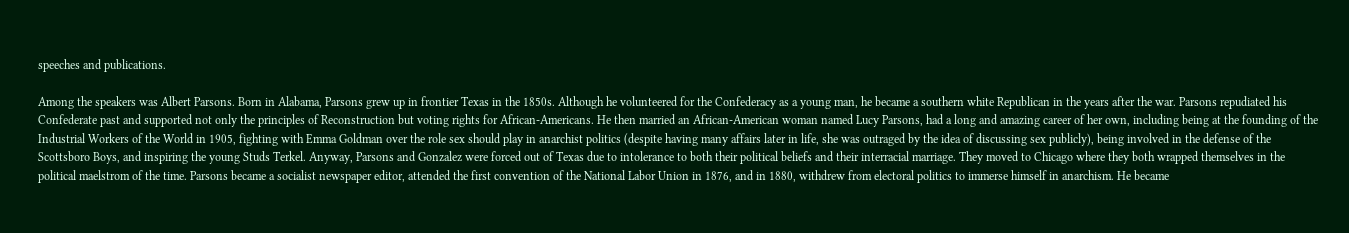speeches and publications.

Among the speakers was Albert Parsons. Born in Alabama, Parsons grew up in frontier Texas in the 1850s. Although he volunteered for the Confederacy as a young man, he became a southern white Republican in the years after the war. Parsons repudiated his Confederate past and supported not only the principles of Reconstruction but voting rights for African-Americans. He then married an African-American woman named Lucy Parsons, had a long and amazing career of her own, including being at the founding of the Industrial Workers of the World in 1905, fighting with Emma Goldman over the role sex should play in anarchist politics (despite having many affairs later in life, she was outraged by the idea of discussing sex publicly), being involved in the defense of the Scottsboro Boys, and inspiring the young Studs Terkel. Anyway, Parsons and Gonzalez were forced out of Texas due to intolerance to both their political beliefs and their interracial marriage. They moved to Chicago where they both wrapped themselves in the political maelstrom of the time. Parsons became a socialist newspaper editor, attended the first convention of the National Labor Union in 1876, and in 1880, withdrew from electoral politics to immerse himself in anarchism. He became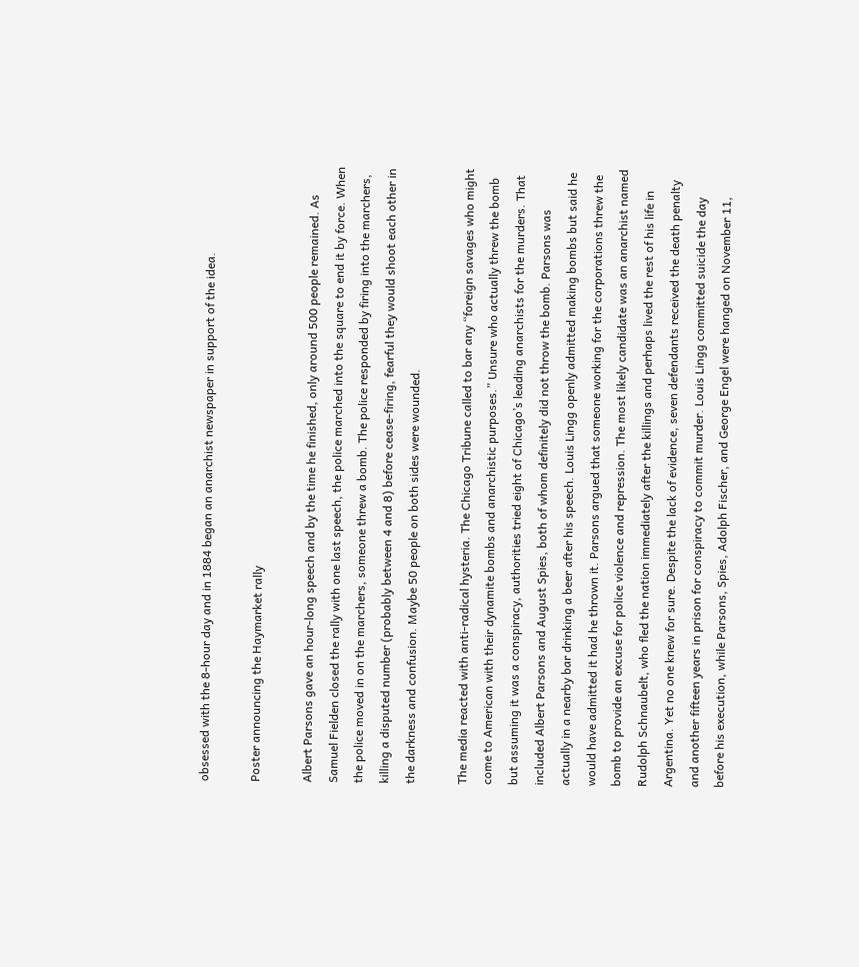obsessed with the 8-hour day and in 1884 began an anarchist newspaper in support of the idea.

Poster announcing the Haymarket rally

Albert Parsons gave an hour-long speech and by the time he finished, only around 500 people remained. As Samuel Fielden closed the rally with one last speech, the police marched into the square to end it by force. When the police moved in on the marchers, someone threw a bomb. The police responded by firing into the marchers, killing a disputed number (probably between 4 and 8) before cease-firing, fearful they would shoot each other in the darkness and confusion. Maybe 50 people on both sides were wounded.

The media reacted with anti-radical hysteria. The Chicago Tribune called to bar any “foreign savages who might come to American with their dynamite bombs and anarchistic purposes.” Unsure who actually threw the bomb but assuming it was a conspiracy, authorities tried eight of Chicago’s leading anarchists for the murders. That included Albert Parsons and August Spies, both of whom definitely did not throw the bomb. Parsons was actually in a nearby bar drinking a beer after his speech. Louis Lingg openly admitted making bombs but said he would have admitted it had he thrown it. Parsons argued that someone working for the corporations threw the bomb to provide an excuse for police violence and repression. The most likely candidate was an anarchist named Rudolph Schnaubelt, who fled the nation immediately after the killings and perhaps lived the rest of his life in Argentina. Yet no one knew for sure. Despite the lack of evidence, seven defendants received the death penalty and another fifteen years in prison for conspiracy to commit murder. Louis Lingg committed suicide the day before his execution, while Parsons, Spies, Adolph Fischer, and George Engel were hanged on November 11,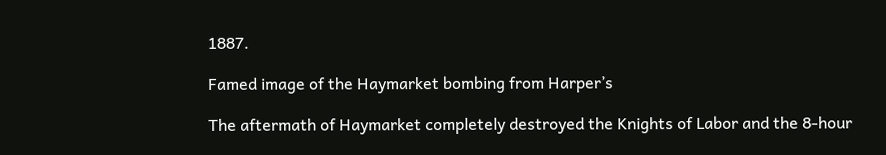1887.

Famed image of the Haymarket bombing from Harper’s

The aftermath of Haymarket completely destroyed the Knights of Labor and the 8-hour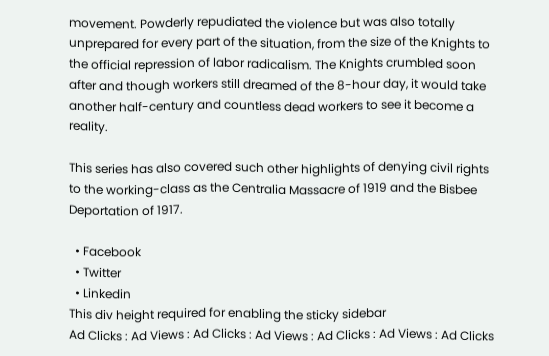movement. Powderly repudiated the violence but was also totally unprepared for every part of the situation, from the size of the Knights to the official repression of labor radicalism. The Knights crumbled soon after and though workers still dreamed of the 8-hour day, it would take another half-century and countless dead workers to see it become a reality.

This series has also covered such other highlights of denying civil rights to the working-class as the Centralia Massacre of 1919 and the Bisbee Deportation of 1917.

  • Facebook
  • Twitter
  • Linkedin
This div height required for enabling the sticky sidebar
Ad Clicks : Ad Views : Ad Clicks : Ad Views : Ad Clicks : Ad Views : Ad Clicks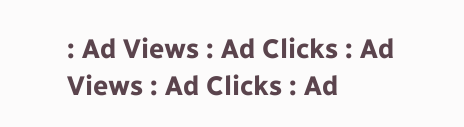: Ad Views : Ad Clicks : Ad Views : Ad Clicks : Ad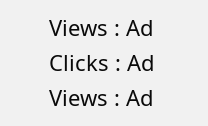Views : Ad Clicks : Ad Views : Ad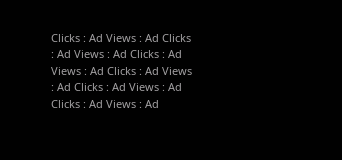Clicks : Ad Views : Ad Clicks : Ad Views : Ad Clicks : Ad Views : Ad Clicks : Ad Views : Ad Clicks : Ad Views : Ad Clicks : Ad Views : Ad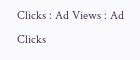Clicks : Ad Views : Ad Clicks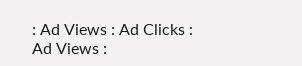: Ad Views : Ad Clicks : Ad Views :